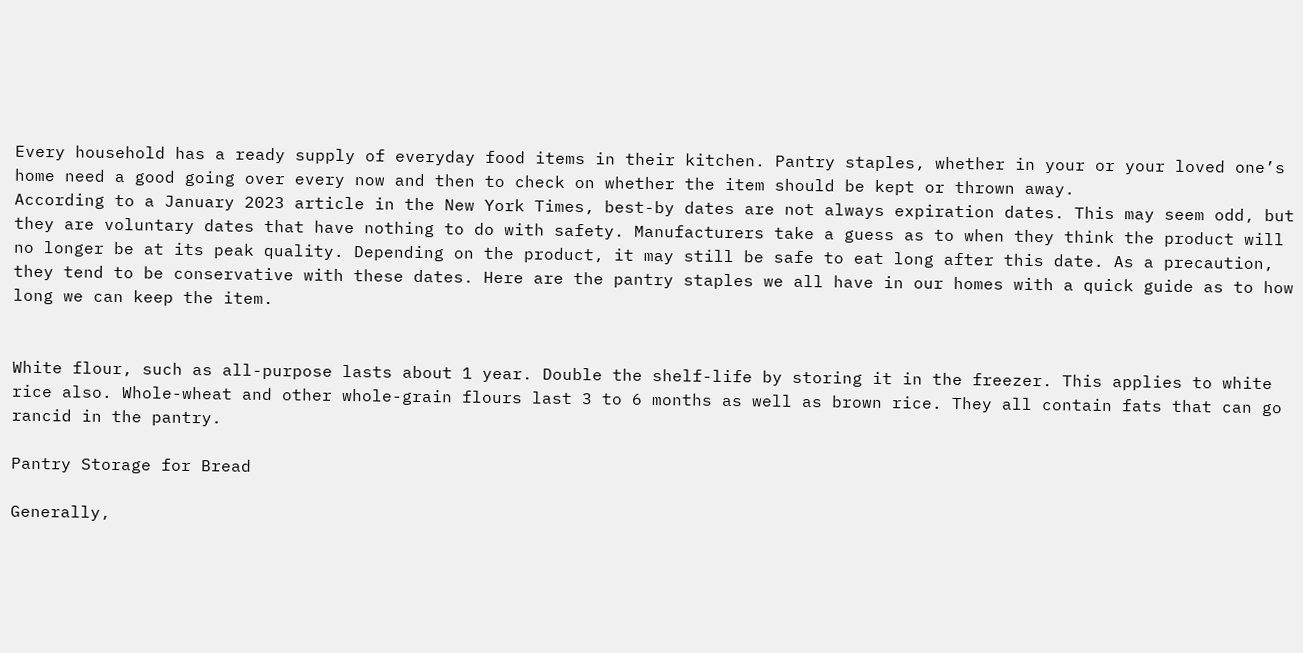Every household has a ready supply of everyday food items in their kitchen. Pantry staples, whether in your or your loved one’s home need a good going over every now and then to check on whether the item should be kept or thrown away.
According to a January 2023 article in the New York Times, best-by dates are not always expiration dates. This may seem odd, but they are voluntary dates that have nothing to do with safety. Manufacturers take a guess as to when they think the product will no longer be at its peak quality. Depending on the product, it may still be safe to eat long after this date. As a precaution, they tend to be conservative with these dates. Here are the pantry staples we all have in our homes with a quick guide as to how long we can keep the item.


White flour, such as all-purpose lasts about 1 year. Double the shelf-life by storing it in the freezer. This applies to white rice also. Whole-wheat and other whole-grain flours last 3 to 6 months as well as brown rice. They all contain fats that can go rancid in the pantry.

Pantry Storage for Bread

Generally,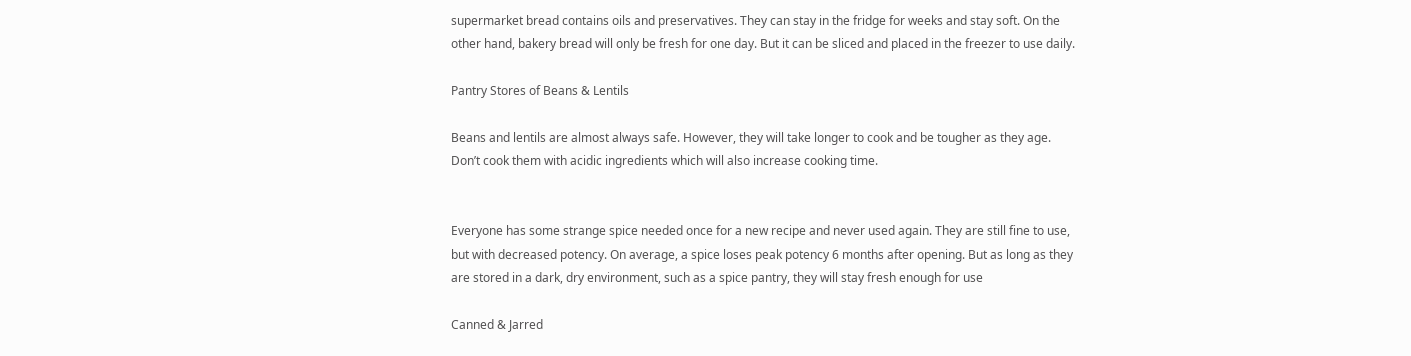supermarket bread contains oils and preservatives. They can stay in the fridge for weeks and stay soft. On the other hand, bakery bread will only be fresh for one day. But it can be sliced and placed in the freezer to use daily.

Pantry Stores of Beans & Lentils

Beans and lentils are almost always safe. However, they will take longer to cook and be tougher as they age. Don’t cook them with acidic ingredients which will also increase cooking time.


Everyone has some strange spice needed once for a new recipe and never used again. They are still fine to use, but with decreased potency. On average, a spice loses peak potency 6 months after opening. But as long as they are stored in a dark, dry environment, such as a spice pantry, they will stay fresh enough for use

Canned & Jarred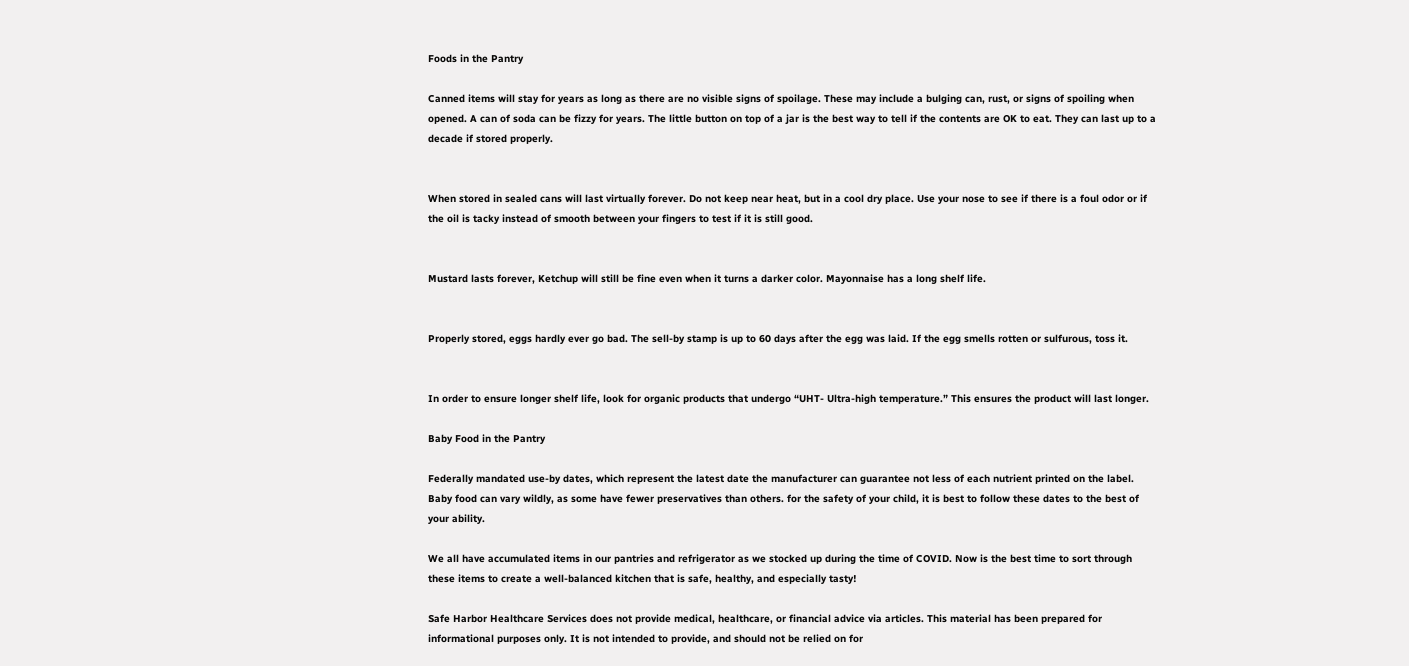Foods in the Pantry

Canned items will stay for years as long as there are no visible signs of spoilage. These may include a bulging can, rust, or signs of spoiling when opened. A can of soda can be fizzy for years. The little button on top of a jar is the best way to tell if the contents are OK to eat. They can last up to a decade if stored properly.


When stored in sealed cans will last virtually forever. Do not keep near heat, but in a cool dry place. Use your nose to see if there is a foul odor or if the oil is tacky instead of smooth between your fingers to test if it is still good.


Mustard lasts forever, Ketchup will still be fine even when it turns a darker color. Mayonnaise has a long shelf life.


Properly stored, eggs hardly ever go bad. The sell-by stamp is up to 60 days after the egg was laid. If the egg smells rotten or sulfurous, toss it.


In order to ensure longer shelf life, look for organic products that undergo “UHT- Ultra-high temperature.” This ensures the product will last longer.

Baby Food in the Pantry

Federally mandated use-by dates, which represent the latest date the manufacturer can guarantee not less of each nutrient printed on the label. Baby food can vary wildly, as some have fewer preservatives than others. for the safety of your child, it is best to follow these dates to the best of your ability.

We all have accumulated items in our pantries and refrigerator as we stocked up during the time of COVID. Now is the best time to sort through these items to create a well-balanced kitchen that is safe, healthy, and especially tasty!

Safe Harbor Healthcare Services does not provide medical, healthcare, or financial advice via articles. This material has been prepared for informational purposes only. It is not intended to provide, and should not be relied on for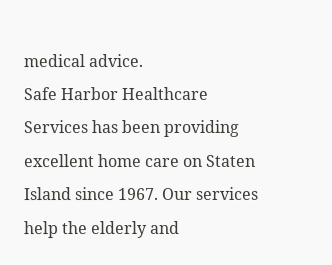medical advice.
Safe Harbor Healthcare Services has been providing excellent home care on Staten Island since 1967. Our services help the elderly and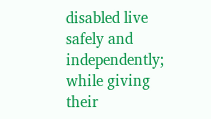disabled live safely and independently; while giving their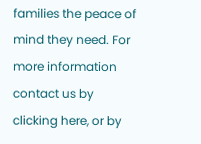families the peace of mind they need. For more information contact us by clicking here, or by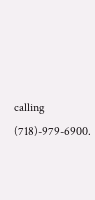calling (718)-979-6900.